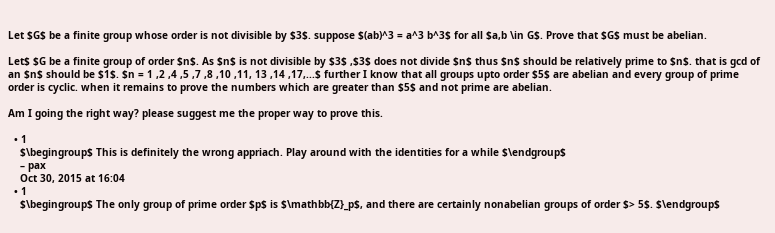Let $G$ be a finite group whose order is not divisible by $3$. suppose $(ab)^3 = a^3 b^3$ for all $a,b \in G$. Prove that $G$ must be abelian.

Let$ $G be a finite group of order $n$. As $n$ is not divisible by $3$ ,$3$ does not divide $n$ thus $n$ should be relatively prime to $n$. that is gcd of an $n$ should be $1$. $n = 1 ,2 ,4 ,5 ,7 ,8 ,10 ,11, 13 ,14 ,17,...$ further I know that all groups upto order $5$ are abelian and every group of prime order is cyclic. when it remains to prove the numbers which are greater than $5$ and not prime are abelian.

Am I going the right way? please suggest me the proper way to prove this.

  • 1
    $\begingroup$ This is definitely the wrong appriach. Play around with the identities for a while $\endgroup$
    – pax
    Oct 30, 2015 at 16:04
  • 1
    $\begingroup$ The only group of prime order $p$ is $\mathbb{Z}_p$, and there are certainly nonabelian groups of order $> 5$. $\endgroup$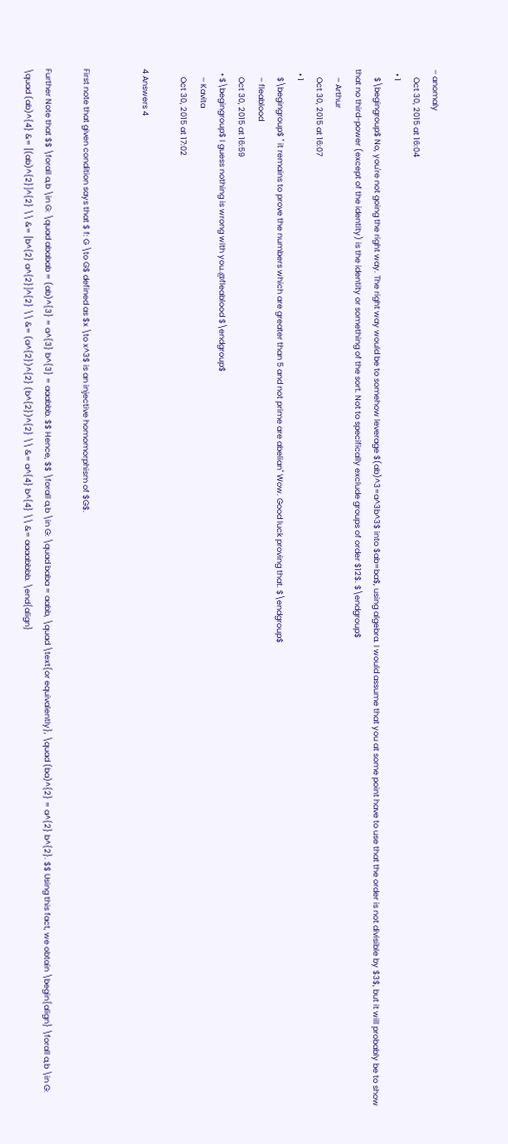– anomaly
    Oct 30, 2015 at 16:04
  • 1
    $\begingroup$ No, you're not going the right way. The right way would be to somehow leverage $(ab)^3=a^3b^3$ into $ab=ba$, using algebra. I would assume that you at some point have to use that the order is not divisible by $3$, but it will probably be to show that no third-power (except of the identity) is the identity or something of the sort. Not to specifically exclude groups of order $12$. $\endgroup$
    – Arthur
    Oct 30, 2015 at 16:07
  • 1
    $\begingroup$ " it remains to prove the numbers which are greater than 5 and not prime are abelian" Wow. Good luck proving that. $\endgroup$
    – fleablood
    Oct 30, 2015 at 16:59
  • $\begingroup$ I guess nothing is wrong with you.@fleablood $\endgroup$
    – Kavita
    Oct 30, 2015 at 17:02

4 Answers 4


First note that given condition says that $ f: G \to G$ defined as $x \to x^3$ is an injective homomorphism of $G$.

Further Note that $$ \forall a,b \in G: \quad ababab = (ab)^{3} = a^{3} b^{3} = aaabbb. $$ Hence, $$ \forall a,b \in G: \quad baba = aabb, \quad \text{or equivalently}, \quad (ba)^{2} = a^{2} b^{2}. $$ Using this fact, we obtain \begin{align} \forall a,b \in G: \quad (ab)^{4} &= [(ab)^{2}]^{2} \\ &= [b^{2} a^{2}]^{2} \\ &= (a^{2})^{2} (b^{2})^{2} \\ &= a^{4} b^{4} \\ &= aaaabbbb. \end{align}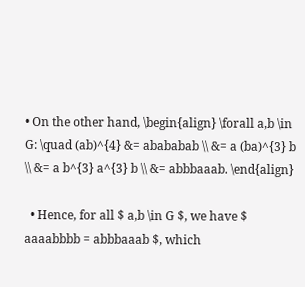• On the other hand, \begin{align} \forall a,b \in G: \quad (ab)^{4} &= abababab \\ &= a (ba)^{3} b \\ &= a b^{3} a^{3} b \\ &= abbbaaab. \end{align}

  • Hence, for all $ a,b \in G $, we have $ aaaabbbb = abbbaaab $, which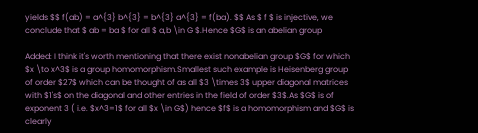yields $$ f(ab) = a^{3} b^{3} = b^{3} a^{3} = f(ba). $$ As $ f $ is injective, we conclude that $ ab = ba $ for all $ a,b \in G $.Hence $G$ is an abelian group

Added: I think it's worth mentioning that there exist nonabelian group $G$ for which $x \to x^3$ is a group homomorphism.Smallest such example is Heisenberg group of order $27$ which can be thought of as all $3 \times 3$ upper diagonal matrices with $1's$ on the diagonal and other entries in the field of order $3$.As $G$ is of exponent 3 ( i.e. $x^3=1$ for all $x \in G$) hence $f$ is a homomorphism and $G$ is clearly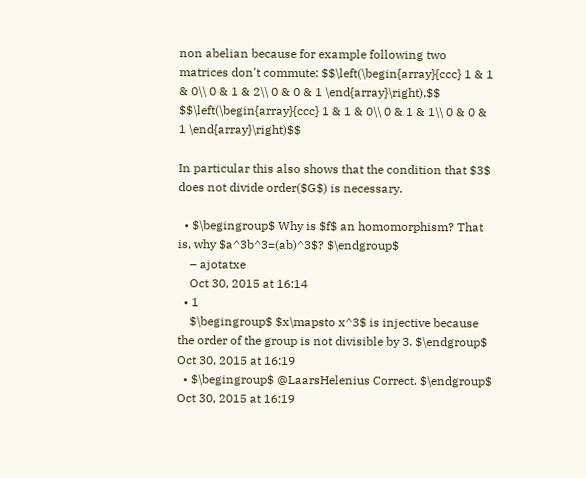non abelian because for example following two matrices don't commute: $$\left(\begin{array}{ccc} 1 & 1 & 0\\ 0 & 1 & 2\\ 0 & 0 & 1 \end{array}\right),$$ $$\left(\begin{array}{ccc} 1 & 1 & 0\\ 0 & 1 & 1\\ 0 & 0 & 1 \end{array}\right)$$

In particular this also shows that the condition that $3$ does not divide order($G$) is necessary.

  • $\begingroup$ Why is $f$ an homomorphism? That is, why $a^3b^3=(ab)^3$? $\endgroup$
    – ajotatxe
    Oct 30, 2015 at 16:14
  • 1
    $\begingroup$ $x\mapsto x^3$ is injective because the order of the group is not divisible by 3. $\endgroup$ Oct 30, 2015 at 16:19
  • $\begingroup$ @LaarsHelenius Correct. $\endgroup$ Oct 30, 2015 at 16:19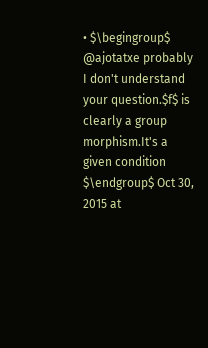• $\begingroup$ @ajotatxe probably I don't understand your question.$f$ is clearly a group morphism.It's a given condition $\endgroup$ Oct 30, 2015 at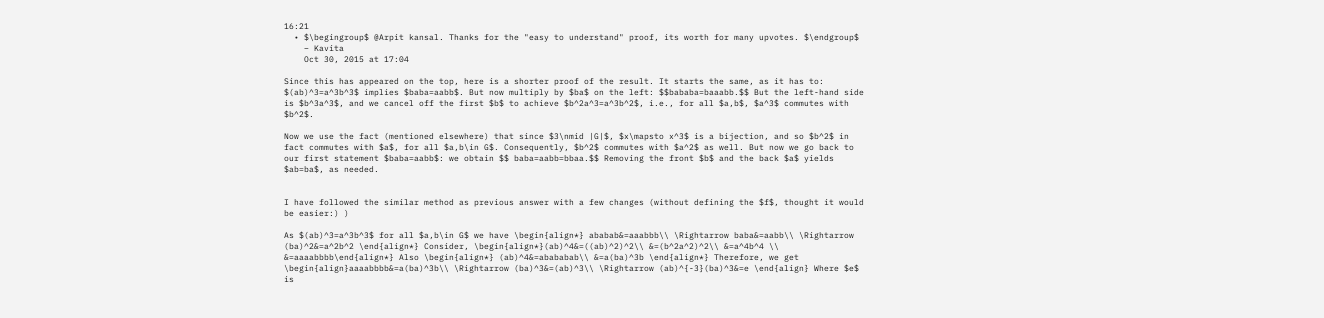16:21
  • $\begingroup$ @Arpit kansal. Thanks for the "easy to understand" proof, its worth for many upvotes. $\endgroup$
    – Kavita
    Oct 30, 2015 at 17:04

Since this has appeared on the top, here is a shorter proof of the result. It starts the same, as it has to: $(ab)^3=a^3b^3$ implies $baba=aabb$. But now multiply by $ba$ on the left: $$bababa=baaabb.$$ But the left-hand side is $b^3a^3$, and we cancel off the first $b$ to achieve $b^2a^3=a^3b^2$, i.e., for all $a,b$, $a^3$ commutes with $b^2$.

Now we use the fact (mentioned elsewhere) that since $3\nmid |G|$, $x\mapsto x^3$ is a bijection, and so $b^2$ in fact commutes with $a$, for all $a,b\in G$. Consequently, $b^2$ commutes with $a^2$ as well. But now we go back to our first statement $baba=aabb$: we obtain $$ baba=aabb=bbaa.$$ Removing the front $b$ and the back $a$ yields $ab=ba$, as needed.


I have followed the similar method as previous answer with a few changes (without defining the $f$, thought it would be easier:) )

As $(ab)^3=a^3b^3$ for all $a,b\in G$ we have \begin{align*} ababab&=aaabbb\\ \Rightarrow baba&=aabb\\ \Rightarrow (ba)^2&=a^2b^2 \end{align*} Consider, \begin{align*}(ab)^4&=((ab)^2)^2\\ &=(b^2a^2)^2\\ &=a^4b^4 \\ &=aaaabbbb\end{align*} Also \begin{align*} (ab)^4&=abababab\\ &=a(ba)^3b \end{align*} Therefore, we get \begin{align}aaaabbbb&=a(ba)^3b\\ \Rightarrow (ba)^3&=(ab)^3\\ \Rightarrow (ab)^{-3}(ba)^3&=e \end{align} Where $e$ is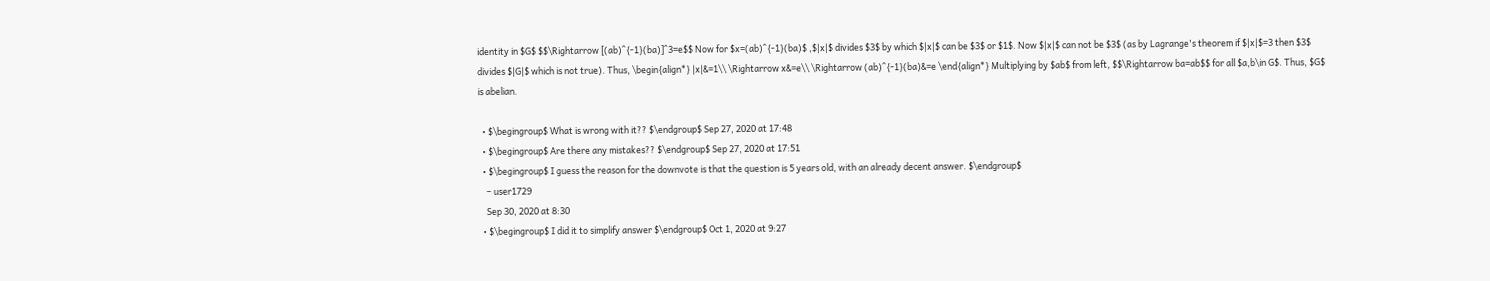identity in $G$ $$\Rightarrow [(ab)^{-1}(ba)]^3=e$$ Now for $x=(ab)^{-1}(ba)$ ,$|x|$ divides $3$ by which $|x|$ can be $3$ or $1$. Now $|x|$ can not be $3$ (as by Lagrange's theorem if $|x|$=3 then $3$ divides $|G|$ which is not true). Thus, \begin{align*} |x|&=1\\ \Rightarrow x&=e\\ \Rightarrow (ab)^{-1}(ba)&=e \end{align*} Multiplying by $ab$ from left, $$\Rightarrow ba=ab$$ for all $a,b\in G$. Thus, $G$ is abelian.

  • $\begingroup$ What is wrong with it?? $\endgroup$ Sep 27, 2020 at 17:48
  • $\begingroup$ Are there any mistakes?? $\endgroup$ Sep 27, 2020 at 17:51
  • $\begingroup$ I guess the reason for the downvote is that the question is 5 years old, with an already decent answer. $\endgroup$
    – user1729
    Sep 30, 2020 at 8:30
  • $\begingroup$ I did it to simplify answer $\endgroup$ Oct 1, 2020 at 9:27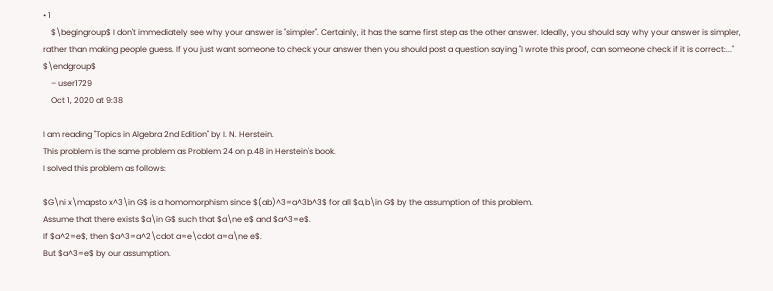• 1
    $\begingroup$ I don't immediately see why your answer is "simpler". Certainly, it has the same first step as the other answer. Ideally, you should say why your answer is simpler, rather than making people guess. If you just want someone to check your answer then you should post a question saying "I wrote this proof, can someone check if it is correct:..." $\endgroup$
    – user1729
    Oct 1, 2020 at 9:38

I am reading "Topics in Algebra 2nd Edition" by I. N. Herstein.
This problem is the same problem as Problem 24 on p.48 in Herstein's book.
I solved this problem as follows:

$G\ni x\mapsto x^3\in G$ is a homomorphism since $(ab)^3=a^3b^3$ for all $a,b\in G$ by the assumption of this problem.
Assume that there exists $a\in G$ such that $a\ne e$ and $a^3=e$.
If $a^2=e$, then $a^3=a^2\cdot a=e\cdot a=a\ne e$.
But $a^3=e$ by our assumption.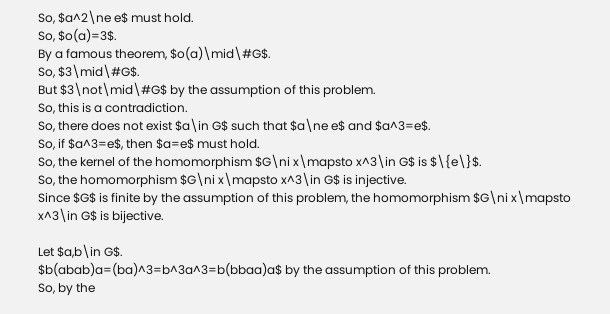So, $a^2\ne e$ must hold.
So, $o(a)=3$.
By a famous theorem, $o(a)\mid\#G$.
So, $3\mid\#G$.
But $3\not\mid\#G$ by the assumption of this problem.
So, this is a contradiction.
So, there does not exist $a\in G$ such that $a\ne e$ and $a^3=e$.
So, if $a^3=e$, then $a=e$ must hold.
So, the kernel of the homomorphism $G\ni x\mapsto x^3\in G$ is $\{e\}$.
So, the homomorphism $G\ni x\mapsto x^3\in G$ is injective.
Since $G$ is finite by the assumption of this problem, the homomorphism $G\ni x\mapsto x^3\in G$ is bijective.

Let $a,b\in G$.
$b(abab)a=(ba)^3=b^3a^3=b(bbaa)a$ by the assumption of this problem.
So, by the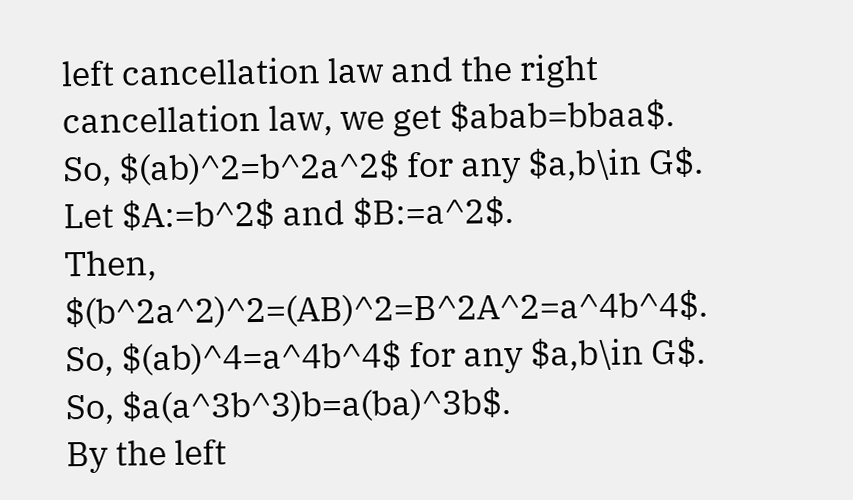left cancellation law and the right cancellation law, we get $abab=bbaa$.
So, $(ab)^2=b^2a^2$ for any $a,b\in G$.
Let $A:=b^2$ and $B:=a^2$.
Then, $(b^2a^2)^2=(AB)^2=B^2A^2=a^4b^4$.
So, $(ab)^4=a^4b^4$ for any $a,b\in G$.
So, $a(a^3b^3)b=a(ba)^3b$.
By the left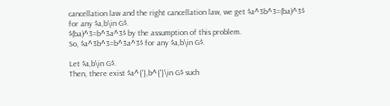cancellation law and the right cancellation law, we get $a^3b^3=(ba)^3$ for any $a,b\in G$.
$(ba)^3=b^3a^3$ by the assumption of this problem.
So, $a^3b^3=b^3a^3$ for any $a,b\in G$.

Let $a,b\in G$.
Then, there exist $a^{'},b^{'}\in G$ such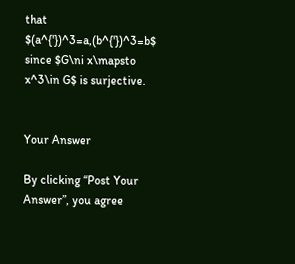that $(a^{'})^3=a,(b^{'})^3=b$ since $G\ni x\mapsto x^3\in G$ is surjective.


Your Answer

By clicking “Post Your Answer”, you agree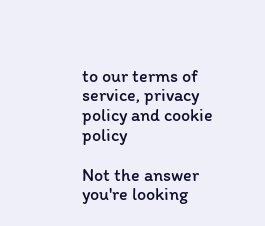to our terms of service, privacy policy and cookie policy

Not the answer you're looking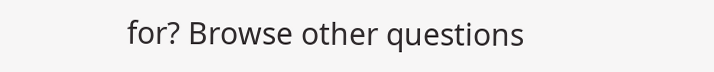for? Browse other questions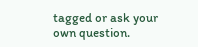tagged or ask your own question.